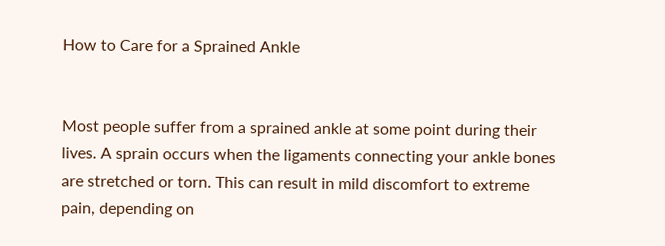How to Care for a Sprained Ankle


Most people suffer from a sprained ankle at some point during their lives. A sprain occurs when the ligaments connecting your ankle bones are stretched or torn. This can result in mild discomfort to extreme pain, depending on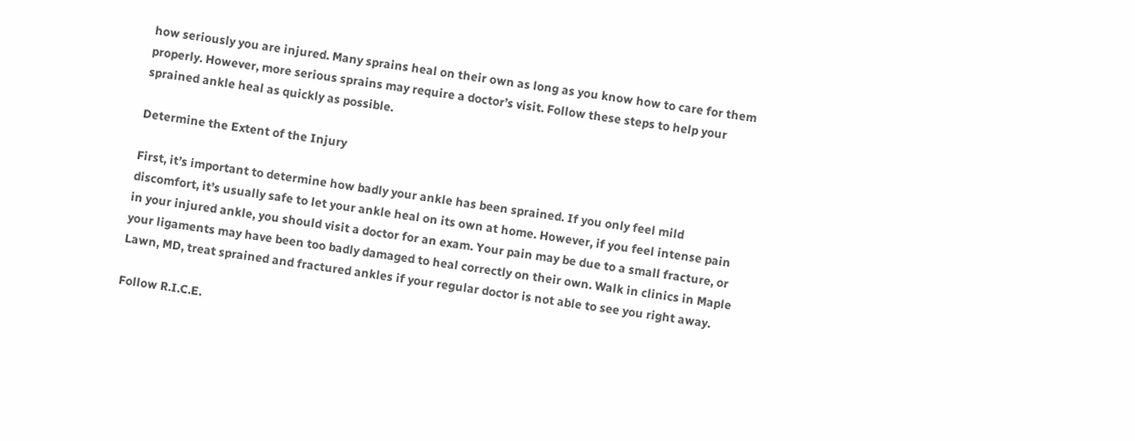how seriously you are injured. Many sprains heal on their own as long as you know how to care for them properly. However, more serious sprains may require a doctor’s visit. Follow these steps to help your sprained ankle heal as quickly as possible.

Determine the Extent of the Injury

First, it’s important to determine how badly your ankle has been sprained. If you only feel mild discomfort, it’s usually safe to let your ankle heal on its own at home. However, if you feel intense pain in your injured ankle, you should visit a doctor for an exam. Your pain may be due to a small fracture, or your ligaments may have been too badly damaged to heal correctly on their own. Walk in clinics in Maple Lawn, MD, treat sprained and fractured ankles if your regular doctor is not able to see you right away.

Follow R.I.C.E.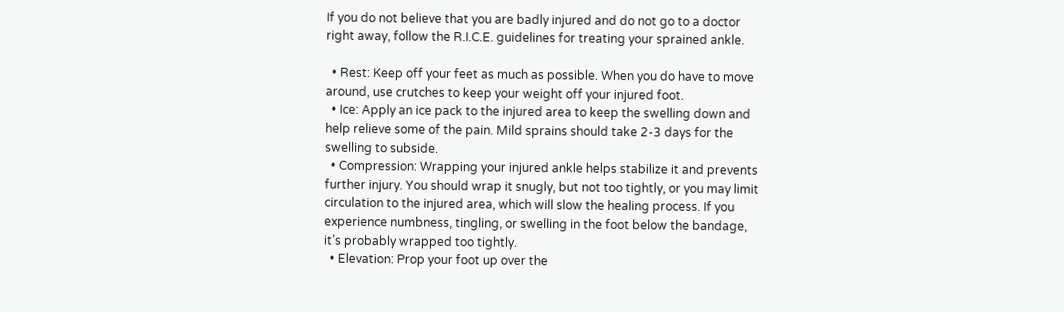If you do not believe that you are badly injured and do not go to a doctor right away, follow the R.I.C.E. guidelines for treating your sprained ankle.

  • Rest: Keep off your feet as much as possible. When you do have to move around, use crutches to keep your weight off your injured foot.
  • Ice: Apply an ice pack to the injured area to keep the swelling down and help relieve some of the pain. Mild sprains should take 2-3 days for the swelling to subside.
  • Compression: Wrapping your injured ankle helps stabilize it and prevents further injury. You should wrap it snugly, but not too tightly, or you may limit circulation to the injured area, which will slow the healing process. If you experience numbness, tingling, or swelling in the foot below the bandage, it’s probably wrapped too tightly.
  • Elevation: Prop your foot up over the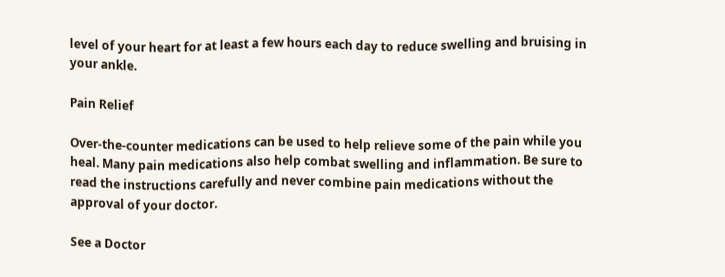level of your heart for at least a few hours each day to reduce swelling and bruising in your ankle.

Pain Relief

Over-the-counter medications can be used to help relieve some of the pain while you heal. Many pain medications also help combat swelling and inflammation. Be sure to read the instructions carefully and never combine pain medications without the approval of your doctor.

See a Doctor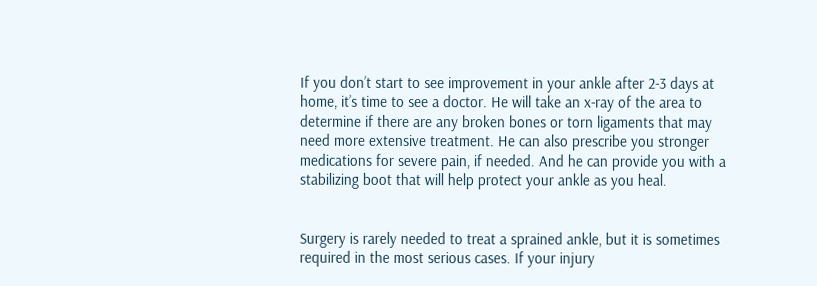If you don’t start to see improvement in your ankle after 2-3 days at home, it’s time to see a doctor. He will take an x-ray of the area to determine if there are any broken bones or torn ligaments that may need more extensive treatment. He can also prescribe you stronger medications for severe pain, if needed. And he can provide you with a stabilizing boot that will help protect your ankle as you heal.


Surgery is rarely needed to treat a sprained ankle, but it is sometimes required in the most serious cases. If your injury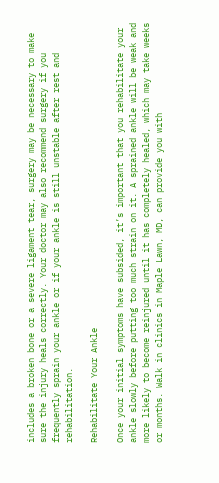includes a broken bone or a severe ligament tear, surgery may be necessary to make sure the injury heals correctly. Your doctor may also recommend surgery if you frequently sprain your ankle or if your ankle is still unstable after rest and rehabilitation.

Rehabilitate Your Ankle

Once your initial symptoms have subsided, it’s important that you rehabilitate your ankle slowly before putting too much strain on it. A sprained ankle will be weak and more likely to become reinjured until it has completely healed, which may take weeks or months. Walk in clinics in Maple Lawn, MD, can provide you with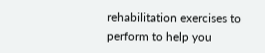rehabilitation exercises to perform to help you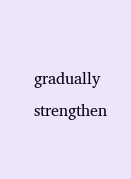gradually strengthen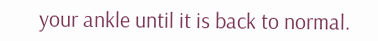your ankle until it is back to normal.